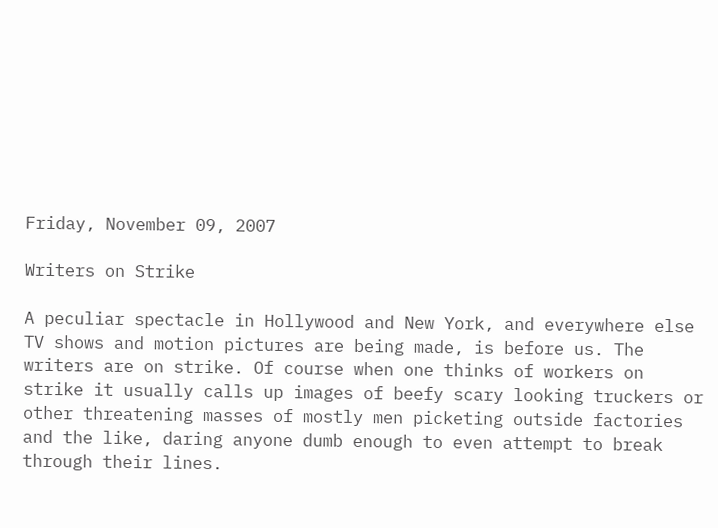Friday, November 09, 2007

Writers on Strike

A peculiar spectacle in Hollywood and New York, and everywhere else TV shows and motion pictures are being made, is before us. The writers are on strike. Of course when one thinks of workers on strike it usually calls up images of beefy scary looking truckers or other threatening masses of mostly men picketing outside factories and the like, daring anyone dumb enough to even attempt to break through their lines.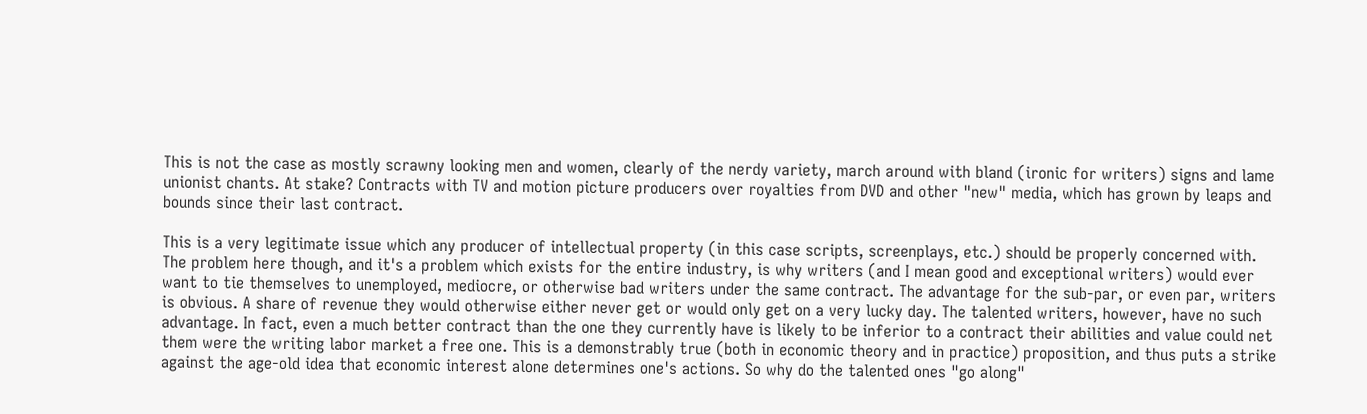This is not the case as mostly scrawny looking men and women, clearly of the nerdy variety, march around with bland (ironic for writers) signs and lame unionist chants. At stake? Contracts with TV and motion picture producers over royalties from DVD and other "new" media, which has grown by leaps and bounds since their last contract.

This is a very legitimate issue which any producer of intellectual property (in this case scripts, screenplays, etc.) should be properly concerned with. The problem here though, and it's a problem which exists for the entire industry, is why writers (and I mean good and exceptional writers) would ever want to tie themselves to unemployed, mediocre, or otherwise bad writers under the same contract. The advantage for the sub-par, or even par, writers is obvious. A share of revenue they would otherwise either never get or would only get on a very lucky day. The talented writers, however, have no such advantage. In fact, even a much better contract than the one they currently have is likely to be inferior to a contract their abilities and value could net them were the writing labor market a free one. This is a demonstrably true (both in economic theory and in practice) proposition, and thus puts a strike against the age-old idea that economic interest alone determines one's actions. So why do the talented ones "go along"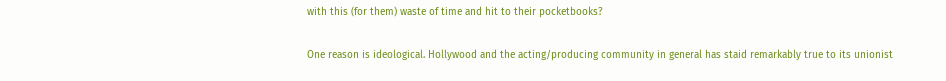with this (for them) waste of time and hit to their pocketbooks?

One reason is ideological. Hollywood and the acting/producing community in general has staid remarkably true to its unionist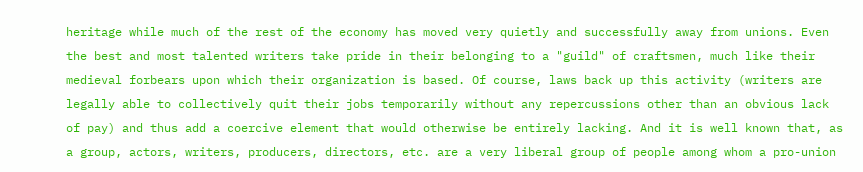heritage while much of the rest of the economy has moved very quietly and successfully away from unions. Even the best and most talented writers take pride in their belonging to a "guild" of craftsmen, much like their medieval forbears upon which their organization is based. Of course, laws back up this activity (writers are legally able to collectively quit their jobs temporarily without any repercussions other than an obvious lack of pay) and thus add a coercive element that would otherwise be entirely lacking. And it is well known that, as a group, actors, writers, producers, directors, etc. are a very liberal group of people among whom a pro-union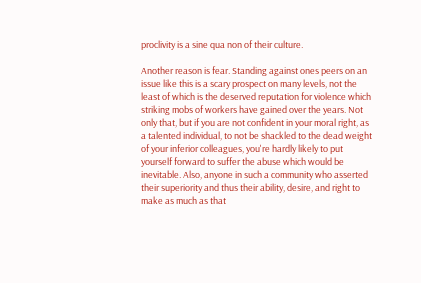proclivity is a sine qua non of their culture.

Another reason is fear. Standing against ones peers on an issue like this is a scary prospect on many levels, not the least of which is the deserved reputation for violence which striking mobs of workers have gained over the years. Not only that, but if you are not confident in your moral right, as a talented individual, to not be shackled to the dead weight of your inferior colleagues, you're hardly likely to put yourself forward to suffer the abuse which would be inevitable. Also, anyone in such a community who asserted their superiority and thus their ability, desire, and right to make as much as that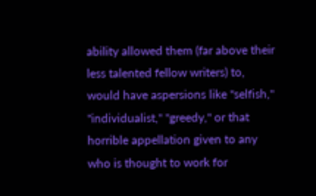ability allowed them (far above their less talented fellow writers) to, would have aspersions like "selfish," "individualist," "greedy," or that horrible appellation given to any who is thought to work for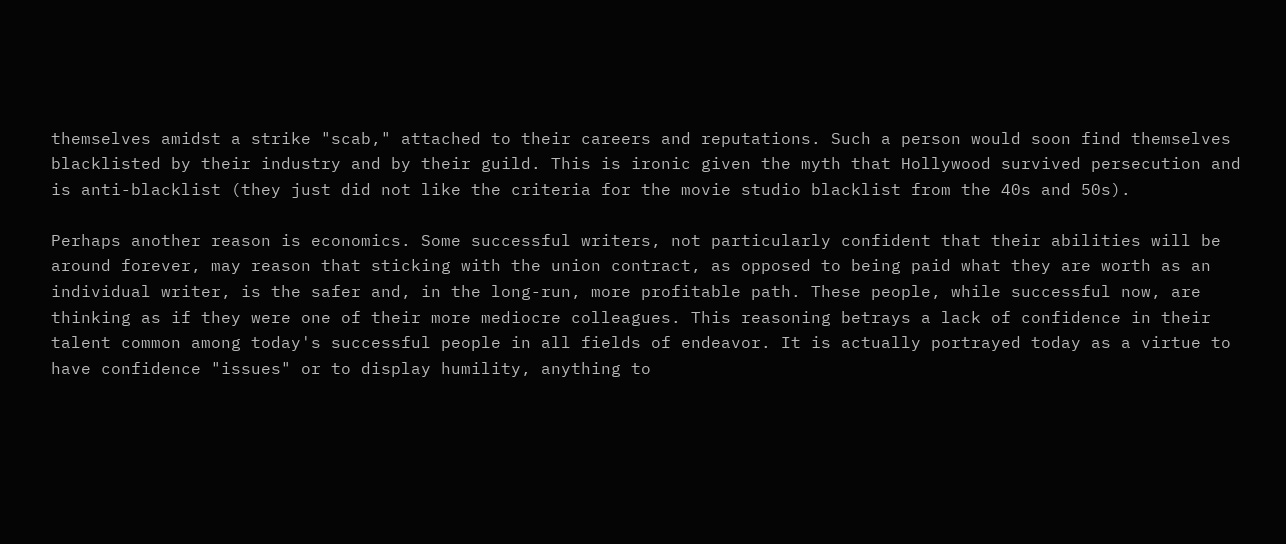themselves amidst a strike "scab," attached to their careers and reputations. Such a person would soon find themselves blacklisted by their industry and by their guild. This is ironic given the myth that Hollywood survived persecution and is anti-blacklist (they just did not like the criteria for the movie studio blacklist from the 40s and 50s).

Perhaps another reason is economics. Some successful writers, not particularly confident that their abilities will be around forever, may reason that sticking with the union contract, as opposed to being paid what they are worth as an individual writer, is the safer and, in the long-run, more profitable path. These people, while successful now, are thinking as if they were one of their more mediocre colleagues. This reasoning betrays a lack of confidence in their talent common among today's successful people in all fields of endeavor. It is actually portrayed today as a virtue to have confidence "issues" or to display humility, anything to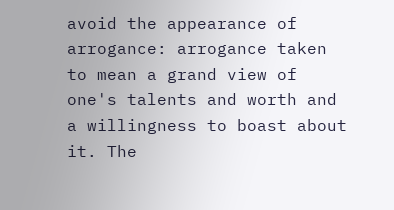avoid the appearance of arrogance: arrogance taken to mean a grand view of one's talents and worth and a willingness to boast about it. The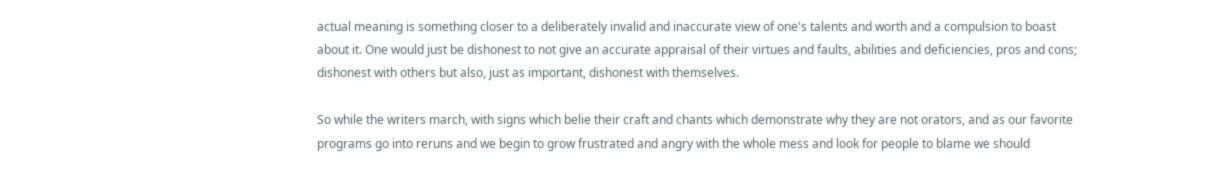actual meaning is something closer to a deliberately invalid and inaccurate view of one's talents and worth and a compulsion to boast about it. One would just be dishonest to not give an accurate appraisal of their virtues and faults, abilities and deficiencies, pros and cons; dishonest with others but also, just as important, dishonest with themselves.

So while the writers march, with signs which belie their craft and chants which demonstrate why they are not orators, and as our favorite programs go into reruns and we begin to grow frustrated and angry with the whole mess and look for people to blame we should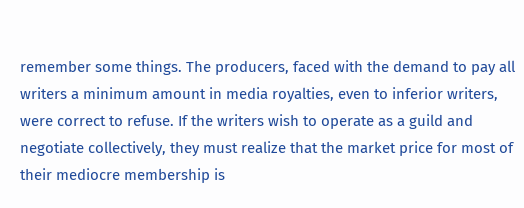remember some things. The producers, faced with the demand to pay all writers a minimum amount in media royalties, even to inferior writers, were correct to refuse. If the writers wish to operate as a guild and negotiate collectively, they must realize that the market price for most of their mediocre membership is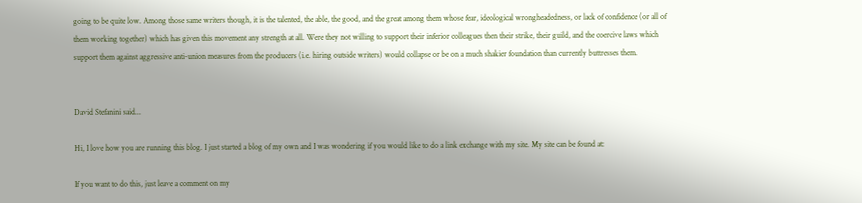going to be quite low. Among those same writers though, it is the talented, the able, the good, and the great among them whose fear, ideological wrongheadedness, or lack of confidence (or all of them working together) which has given this movement any strength at all. Were they not willing to support their inferior colleagues then their strike, their guild, and the coercive laws which support them against aggressive anti-union measures from the producers (i.e. hiring outside writers) would collapse or be on a much shakier foundation than currently buttresses them.


David Stefanini said...

Hi, I love how you are running this blog. I just started a blog of my own and I was wondering if you would like to do a link exchange with my site. My site can be found at:

If you want to do this, just leave a comment on my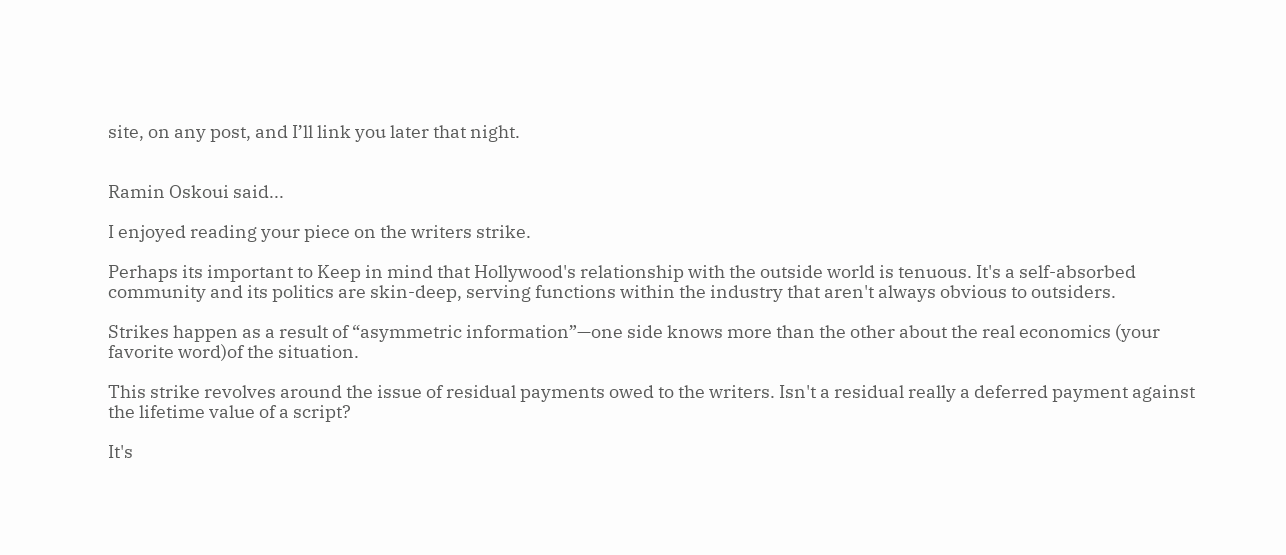site, on any post, and I’ll link you later that night.


Ramin Oskoui said...

I enjoyed reading your piece on the writers strike.

Perhaps its important to Keep in mind that Hollywood's relationship with the outside world is tenuous. It's a self-absorbed community and its politics are skin-deep, serving functions within the industry that aren't always obvious to outsiders.

Strikes happen as a result of “asymmetric information”—one side knows more than the other about the real economics (your favorite word)of the situation.

This strike revolves around the issue of residual payments owed to the writers. Isn't a residual really a deferred payment against the lifetime value of a script?

It's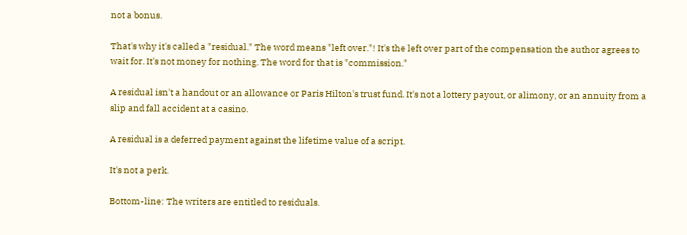not a bonus.

That's why it's called a "residual." The word means "left over."! It's the left over part of the compensation the author agrees to wait for. It's not money for nothing. The word for that is "commission."

A residual isn't a handout or an allowance or Paris Hilton's trust fund. It's not a lottery payout, or alimony, or an annuity from a slip and fall accident at a casino.

A residual is a deferred payment against the lifetime value of a script.

It's not a perk.

Bottom-line: The writers are entitled to residuals.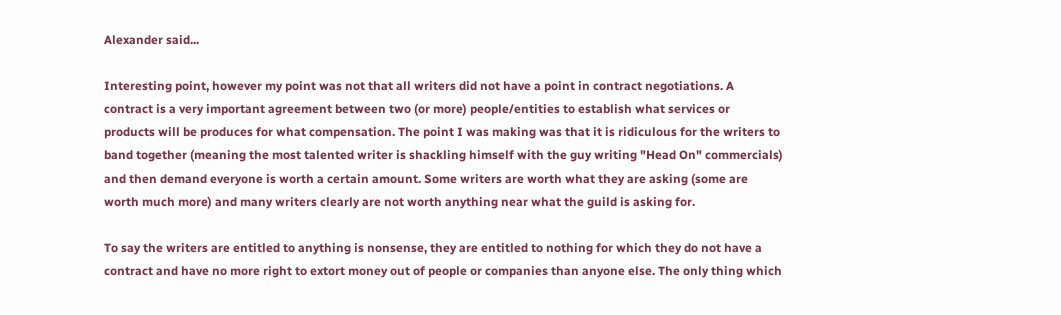Alexander said...

Interesting point, however my point was not that all writers did not have a point in contract negotiations. A contract is a very important agreement between two (or more) people/entities to establish what services or products will be produces for what compensation. The point I was making was that it is ridiculous for the writers to band together (meaning the most talented writer is shackling himself with the guy writing "Head On" commercials) and then demand everyone is worth a certain amount. Some writers are worth what they are asking (some are worth much more) and many writers clearly are not worth anything near what the guild is asking for.

To say the writers are entitled to anything is nonsense, they are entitled to nothing for which they do not have a contract and have no more right to extort money out of people or companies than anyone else. The only thing which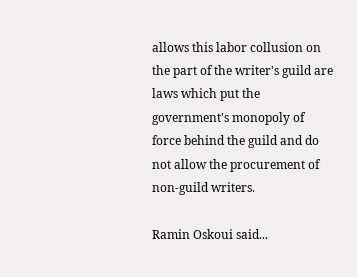allows this labor collusion on the part of the writer's guild are laws which put the government's monopoly of force behind the guild and do not allow the procurement of non-guild writers.

Ramin Oskoui said...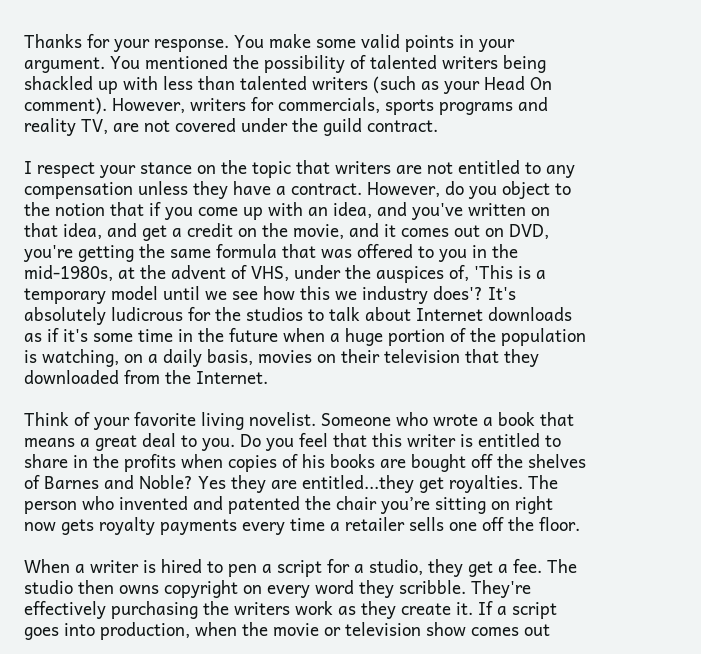Thanks for your response. You make some valid points in your argument. You mentioned the possibility of talented writers being shackled up with less than talented writers (such as your Head On comment). However, writers for commercials, sports programs and reality TV, are not covered under the guild contract.

I respect your stance on the topic that writers are not entitled to any compensation unless they have a contract. However, do you object to the notion that if you come up with an idea, and you've written on that idea, and get a credit on the movie, and it comes out on DVD, you're getting the same formula that was offered to you in the mid-1980s, at the advent of VHS, under the auspices of, 'This is a temporary model until we see how this we industry does'? It's absolutely ludicrous for the studios to talk about Internet downloads as if it's some time in the future when a huge portion of the population is watching, on a daily basis, movies on their television that they downloaded from the Internet.

Think of your favorite living novelist. Someone who wrote a book that means a great deal to you. Do you feel that this writer is entitled to share in the profits when copies of his books are bought off the shelves of Barnes and Noble? Yes they are entitled...they get royalties. The person who invented and patented the chair you’re sitting on right now gets royalty payments every time a retailer sells one off the floor.

When a writer is hired to pen a script for a studio, they get a fee. The studio then owns copyright on every word they scribble. They're effectively purchasing the writers work as they create it. If a script goes into production, when the movie or television show comes out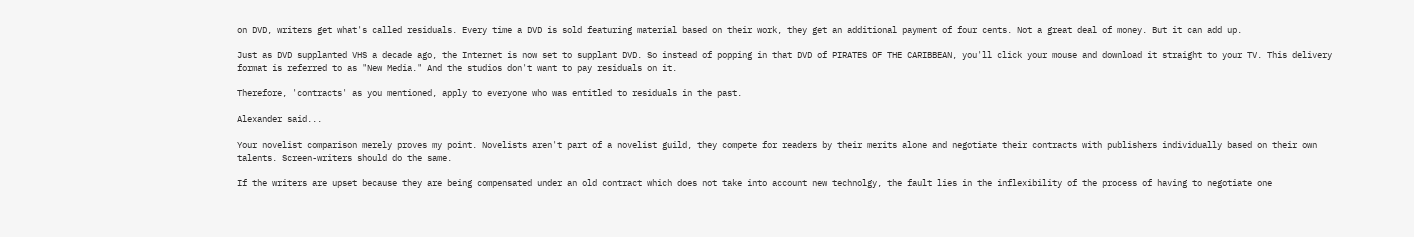on DVD, writers get what's called residuals. Every time a DVD is sold featuring material based on their work, they get an additional payment of four cents. Not a great deal of money. But it can add up.

Just as DVD supplanted VHS a decade ago, the Internet is now set to supplant DVD. So instead of popping in that DVD of PIRATES OF THE CARIBBEAN, you'll click your mouse and download it straight to your TV. This delivery format is referred to as "New Media." And the studios don't want to pay residuals on it.

Therefore, 'contracts' as you mentioned, apply to everyone who was entitled to residuals in the past.

Alexander said...

Your novelist comparison merely proves my point. Novelists aren't part of a novelist guild, they compete for readers by their merits alone and negotiate their contracts with publishers individually based on their own talents. Screen-writers should do the same.

If the writers are upset because they are being compensated under an old contract which does not take into account new technolgy, the fault lies in the inflexibility of the process of having to negotiate one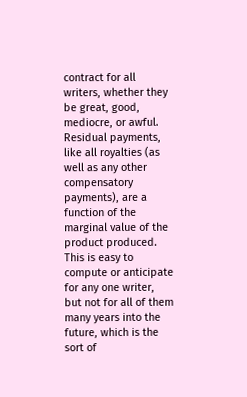contract for all writers, whether they be great, good, mediocre, or awful. Residual payments, like all royalties (as well as any other compensatory payments), are a function of the marginal value of the product produced. This is easy to compute or anticipate for any one writer, but not for all of them many years into the future, which is the sort of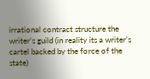irrational contract structure the writer's guild (in reality its a writer's cartel backed by the force of the state)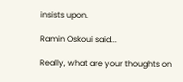insists upon.

Ramin Oskoui said...

Really, what are your thoughts on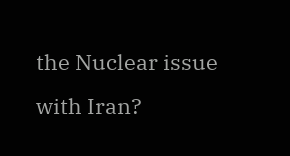the Nuclear issue with Iran?